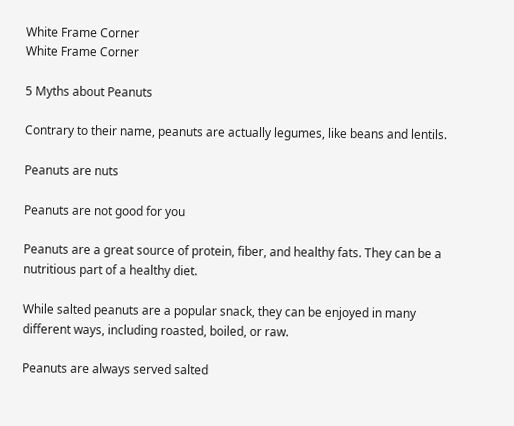White Frame Corner
White Frame Corner

5 Myths about Peanuts

Contrary to their name, peanuts are actually legumes, like beans and lentils.

Peanuts are nuts

Peanuts are not good for you

Peanuts are a great source of protein, fiber, and healthy fats. They can be a nutritious part of a healthy diet.

While salted peanuts are a popular snack, they can be enjoyed in many different ways, including roasted, boiled, or raw.

Peanuts are always served salted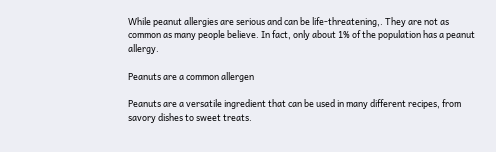While peanut allergies are serious and can be life-threatening,. They are not as common as many people believe. In fact, only about 1% of the population has a peanut allergy.

Peanuts are a common allergen

Peanuts are a versatile ingredient that can be used in many different recipes, from savory dishes to sweet treats.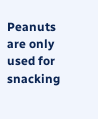Peanuts are only used for snacking